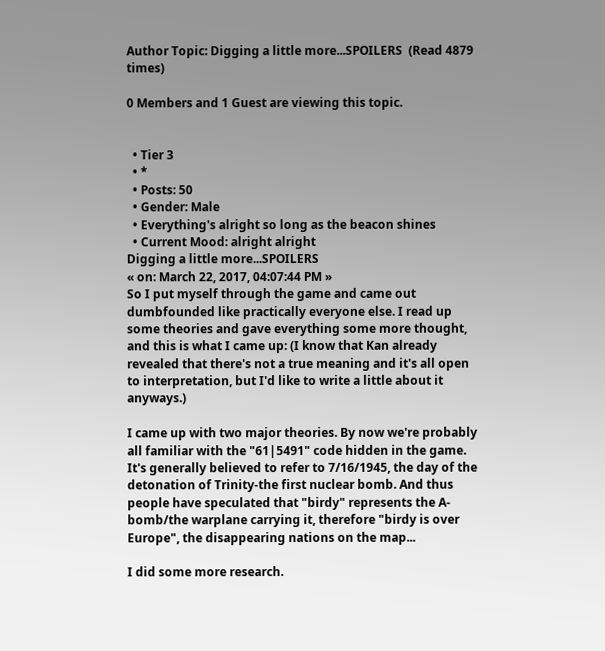Author Topic: Digging a little more...SPOILERS  (Read 4879 times)

0 Members and 1 Guest are viewing this topic.


  • Tier 3
  • *
  • Posts: 50
  • Gender: Male
  • Everything's alright so long as the beacon shines
  • Current Mood: alright alright
Digging a little more...SPOILERS
« on: March 22, 2017, 04:07:44 PM »
So I put myself through the game and came out dumbfounded like practically everyone else. I read up some theories and gave everything some more thought, and this is what I came up: (I know that Kan already revealed that there's not a true meaning and it's all open to interpretation, but I'd like to write a little about it anyways.)

I came up with two major theories. By now we're probably all familiar with the "61|5491" code hidden in the game. It's generally believed to refer to 7/16/1945, the day of the detonation of Trinity-the first nuclear bomb. And thus people have speculated that "birdy" represents the A-bomb/the warplane carrying it, therefore "birdy is over Europe", the disappearing nations on the map...

I did some more research.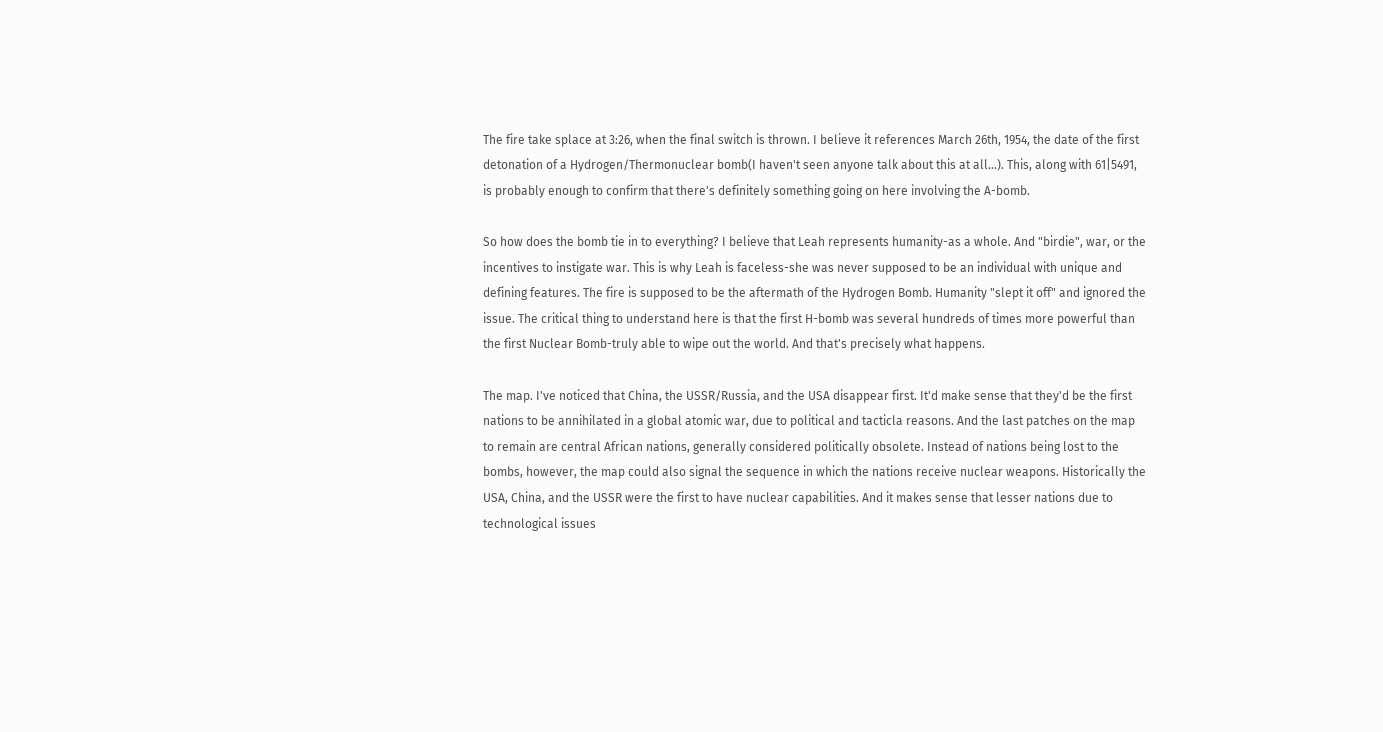The fire take splace at 3:26, when the final switch is thrown. I believe it references March 26th, 1954, the date of the first detonation of a Hydrogen/Thermonuclear bomb(I haven't seen anyone talk about this at all...). This, along with 61|5491, is probably enough to confirm that there's definitely something going on here involving the A-bomb.

So how does the bomb tie in to everything? I believe that Leah represents humanity-as a whole. And "birdie", war, or the incentives to instigate war. This is why Leah is faceless-she was never supposed to be an individual with unique and defining features. The fire is supposed to be the aftermath of the Hydrogen Bomb. Humanity "slept it off" and ignored the issue. The critical thing to understand here is that the first H-bomb was several hundreds of times more powerful than the first Nuclear Bomb-truly able to wipe out the world. And that's precisely what happens.

The map. I've noticed that China, the USSR/Russia, and the USA disappear first. It'd make sense that they'd be the first nations to be annihilated in a global atomic war, due to political and tacticla reasons. And the last patches on the map to remain are central African nations, generally considered politically obsolete. Instead of nations being lost to the bombs, however, the map could also signal the sequence in which the nations receive nuclear weapons. Historically the USA, China, and the USSR were the first to have nuclear capabilities. And it makes sense that lesser nations due to technological issues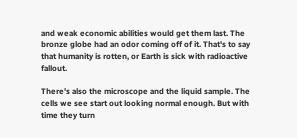and weak economic abilities would get them last. The bronze globe had an odor coming off of it. That's to say that humanity is rotten, or Earth is sick with radioactive fallout.

There's also the microscope and the liquid sample. The cells we see start out looking normal enough. But with time they turn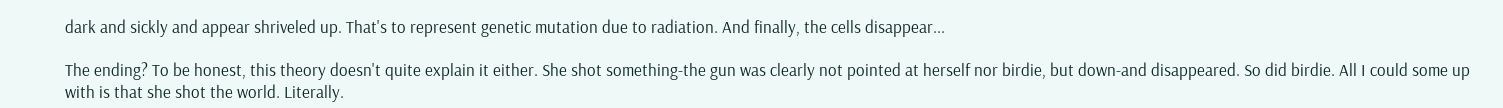dark and sickly and appear shriveled up. That's to represent genetic mutation due to radiation. And finally, the cells disappear...

The ending? To be honest, this theory doesn't quite explain it either. She shot something-the gun was clearly not pointed at herself nor birdie, but down-and disappeared. So did birdie. All I could some up with is that she shot the world. Literally.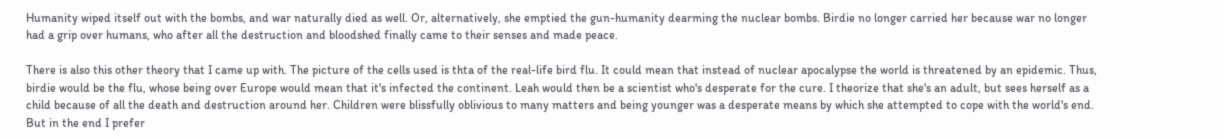Humanity wiped itself out with the bombs, and war naturally died as well. Or, alternatively, she emptied the gun-humanity dearming the nuclear bombs. Birdie no longer carried her because war no longer had a grip over humans, who after all the destruction and bloodshed finally came to their senses and made peace.

There is also this other theory that I came up with. The picture of the cells used is thta of the real-life bird flu. It could mean that instead of nuclear apocalypse the world is threatened by an epidemic. Thus, birdie would be the flu, whose being over Europe would mean that it's infected the continent. Leah would then be a scientist who's desperate for the cure. I theorize that she's an adult, but sees herself as a child because of all the death and destruction around her. Children were blissfully oblivious to many matters and being younger was a desperate means by which she attempted to cope with the world's end. But in the end I prefer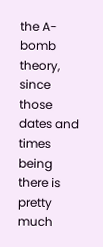the A-bomb theory, since those dates and times being there is pretty much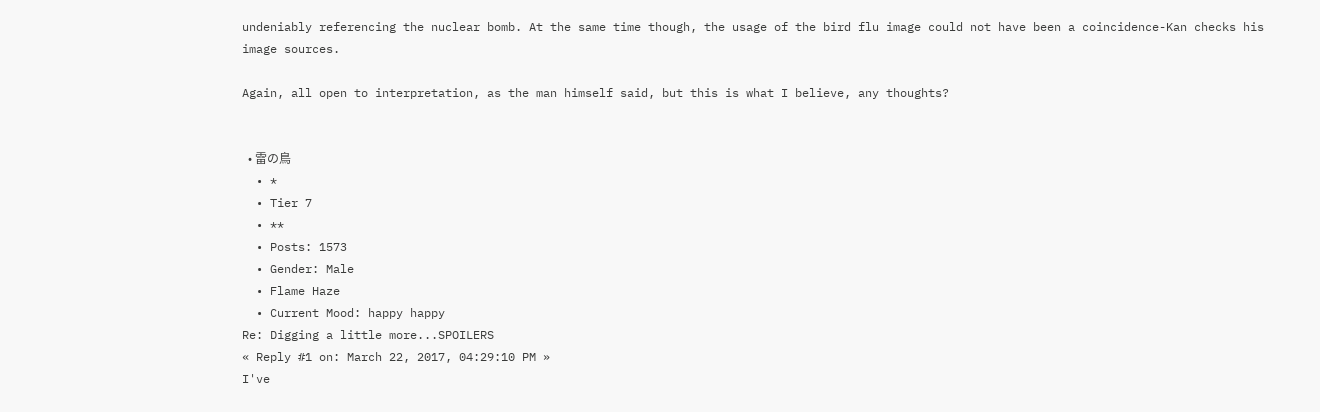undeniably referencing the nuclear bomb. At the same time though, the usage of the bird flu image could not have been a coincidence-Kan checks his image sources.

Again, all open to interpretation, as the man himself said, but this is what I believe, any thoughts?


  • 雷の鳥
  • *
  • Tier 7
  • **
  • Posts: 1573
  • Gender: Male
  • Flame Haze
  • Current Mood: happy happy
Re: Digging a little more...SPOILERS
« Reply #1 on: March 22, 2017, 04:29:10 PM »
I've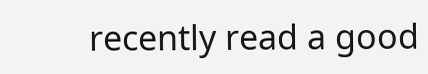recently read a good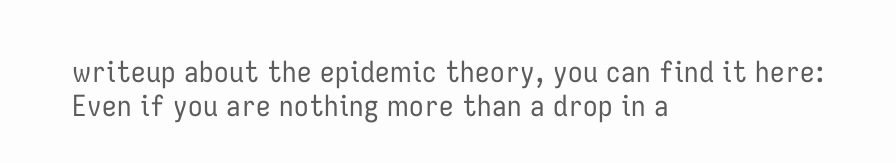writeup about the epidemic theory, you can find it here:
Even if you are nothing more than a drop in a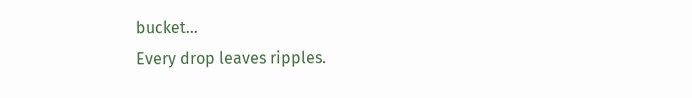bucket...
Every drop leaves ripples.